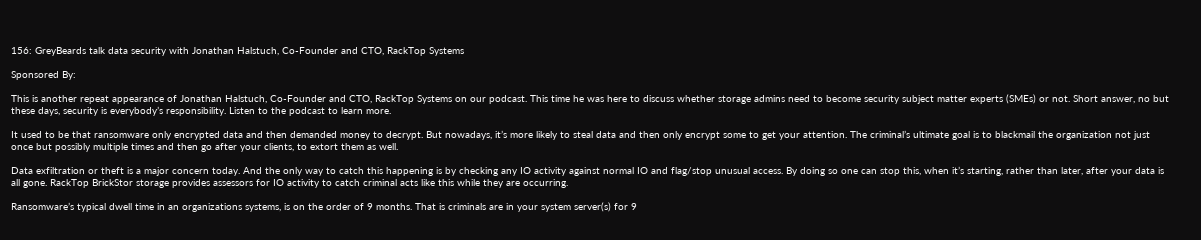156: GreyBeards talk data security with Jonathan Halstuch, Co-Founder and CTO, RackTop Systems

Sponsored By:

This is another repeat appearance of Jonathan Halstuch, Co-Founder and CTO, RackTop Systems on our podcast. This time he was here to discuss whether storage admins need to become security subject matter experts (SMEs) or not. Short answer, no but these days, security is everybody’s responsibility. Listen to the podcast to learn more.

It used to be that ransomware only encrypted data and then demanded money to decrypt. But nowadays, it’s more likely to steal data and then only encrypt some to get your attention. The criminal’s ultimate goal is to blackmail the organization not just once but possibly multiple times and then go after your clients, to extort them as well.

Data exfiltration or theft is a major concern today. And the only way to catch this happening is by checking any IO activity against normal IO and flag/stop unusual access. By doing so one can stop this, when it’s starting, rather than later, after your data is all gone. RackTop BrickStor storage provides assessors for IO activity to catch criminal acts like this while they are occurring.

Ransomware’s typical dwell time in an organizations systems, is on the order of 9 months. That is criminals are in your system server(s) for 9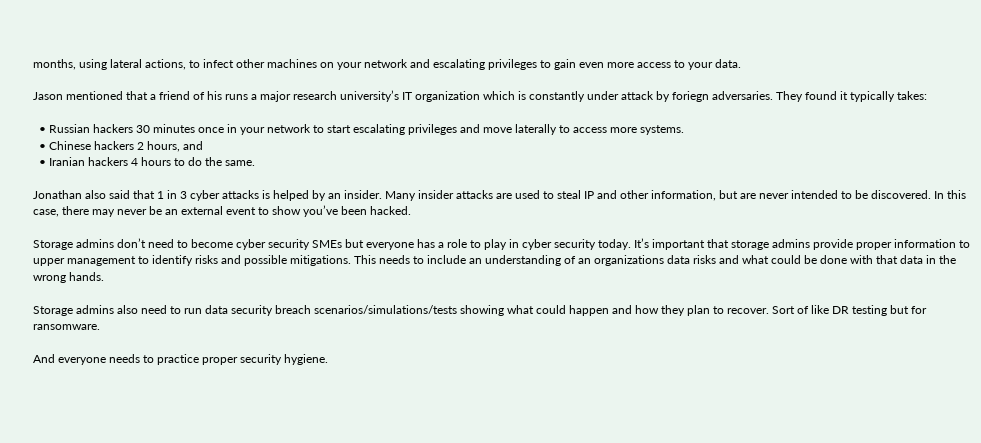months, using lateral actions, to infect other machines on your network and escalating privileges to gain even more access to your data.

Jason mentioned that a friend of his runs a major research university’s IT organization which is constantly under attack by foriegn adversaries. They found it typically takes:

  • Russian hackers 30 minutes once in your network to start escalating privileges and move laterally to access more systems.
  • Chinese hackers 2 hours, and
  • Iranian hackers 4 hours to do the same.

Jonathan also said that 1 in 3 cyber attacks is helped by an insider. Many insider attacks are used to steal IP and other information, but are never intended to be discovered. In this case, there may never be an external event to show you’ve been hacked.

Storage admins don’t need to become cyber security SMEs but everyone has a role to play in cyber security today. It’s important that storage admins provide proper information to upper management to identify risks and possible mitigations. This needs to include an understanding of an organizations data risks and what could be done with that data in the wrong hands.

Storage admins also need to run data security breach scenarios/simulations/tests showing what could happen and how they plan to recover. Sort of like DR testing but for ransomware.

And everyone needs to practice proper security hygiene.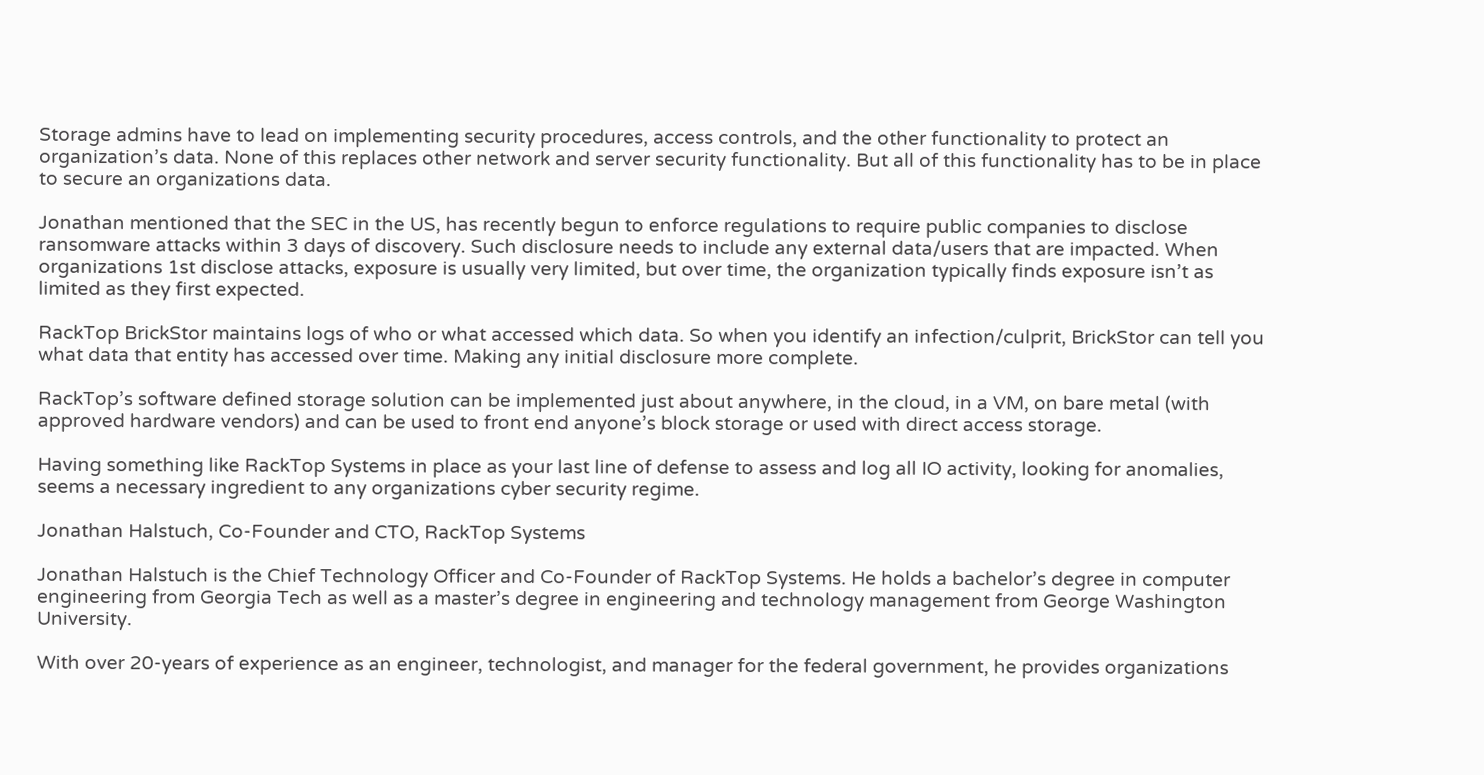Storage admins have to lead on implementing security procedures, access controls, and the other functionality to protect an organization’s data. None of this replaces other network and server security functionality. But all of this functionality has to be in place to secure an organizations data.

Jonathan mentioned that the SEC in the US, has recently begun to enforce regulations to require public companies to disclose ransomware attacks within 3 days of discovery. Such disclosure needs to include any external data/users that are impacted. When organizations 1st disclose attacks, exposure is usually very limited, but over time, the organization typically finds exposure isn’t as limited as they first expected.

RackTop BrickStor maintains logs of who or what accessed which data. So when you identify an infection/culprit, BrickStor can tell you what data that entity has accessed over time. Making any initial disclosure more complete.

RackTop’s software defined storage solution can be implemented just about anywhere, in the cloud, in a VM, on bare metal (with approved hardware vendors) and can be used to front end anyone’s block storage or used with direct access storage.

Having something like RackTop Systems in place as your last line of defense to assess and log all IO activity, looking for anomalies, seems a necessary ingredient to any organizations cyber security regime.

Jonathan Halstuch, Co-Founder and CTO, RackTop Systems

Jonathan Halstuch is the Chief Technology Officer and Co-Founder of RackTop Systems. He holds a bachelor’s degree in computer engineering from Georgia Tech as well as a master’s degree in engineering and technology management from George Washington University.

With over 20-years of experience as an engineer, technologist, and manager for the federal government, he provides organizations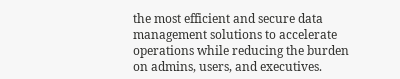the most efficient and secure data management solutions to accelerate operations while reducing the burden on admins, users, and executives.